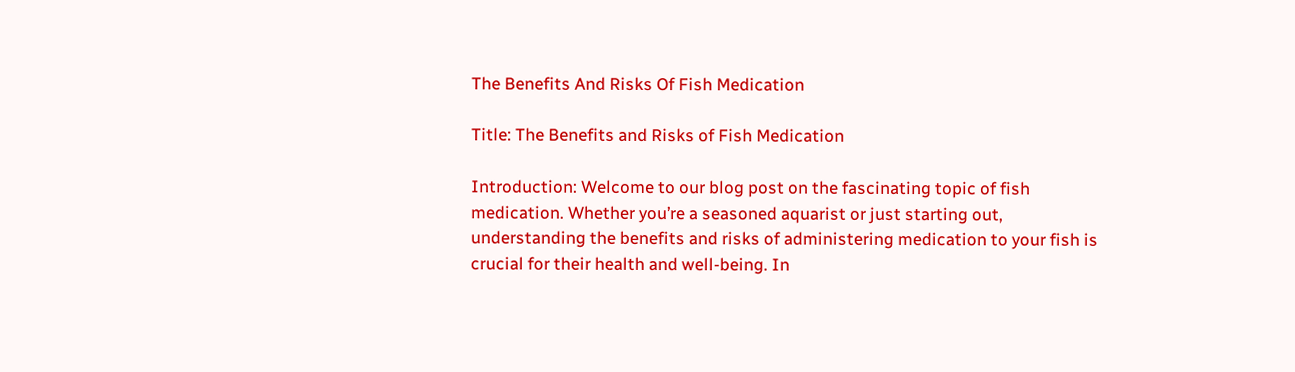The Benefits And Risks Of Fish Medication

Title: The Benefits and Risks of Fish Medication

Introduction: Welcome to our blog post on the fascinating topic of fish medication. Whether you’re a seasoned aquarist or just starting out, understanding the benefits and risks of administering medication to your fish is crucial for their health and well-being. In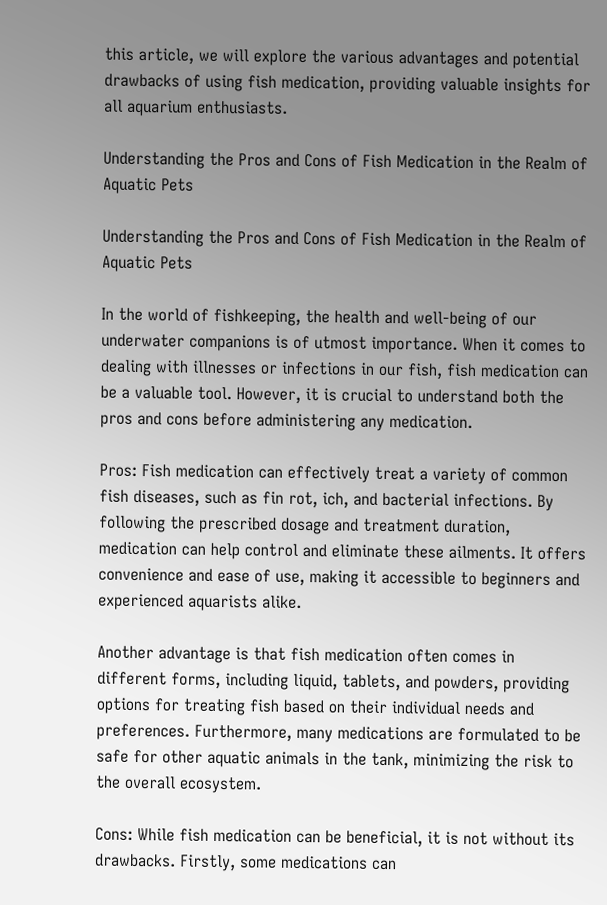this article, we will explore the various advantages and potential drawbacks of using fish medication, providing valuable insights for all aquarium enthusiasts.

Understanding the Pros and Cons of Fish Medication in the Realm of Aquatic Pets

Understanding the Pros and Cons of Fish Medication in the Realm of Aquatic Pets

In the world of fishkeeping, the health and well-being of our underwater companions is of utmost importance. When it comes to dealing with illnesses or infections in our fish, fish medication can be a valuable tool. However, it is crucial to understand both the pros and cons before administering any medication.

Pros: Fish medication can effectively treat a variety of common fish diseases, such as fin rot, ich, and bacterial infections. By following the prescribed dosage and treatment duration, medication can help control and eliminate these ailments. It offers convenience and ease of use, making it accessible to beginners and experienced aquarists alike.

Another advantage is that fish medication often comes in different forms, including liquid, tablets, and powders, providing options for treating fish based on their individual needs and preferences. Furthermore, many medications are formulated to be safe for other aquatic animals in the tank, minimizing the risk to the overall ecosystem.

Cons: While fish medication can be beneficial, it is not without its drawbacks. Firstly, some medications can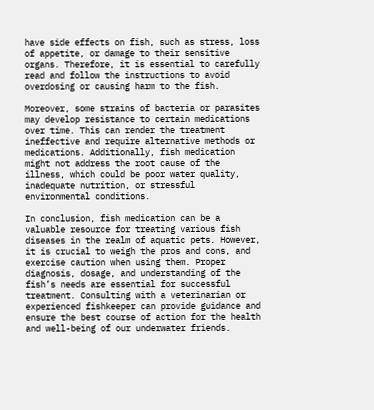have side effects on fish, such as stress, loss of appetite, or damage to their sensitive organs. Therefore, it is essential to carefully read and follow the instructions to avoid overdosing or causing harm to the fish.

Moreover, some strains of bacteria or parasites may develop resistance to certain medications over time. This can render the treatment ineffective and require alternative methods or medications. Additionally, fish medication might not address the root cause of the illness, which could be poor water quality, inadequate nutrition, or stressful environmental conditions.

In conclusion, fish medication can be a valuable resource for treating various fish diseases in the realm of aquatic pets. However, it is crucial to weigh the pros and cons, and exercise caution when using them. Proper diagnosis, dosage, and understanding of the fish’s needs are essential for successful treatment. Consulting with a veterinarian or experienced fishkeeper can provide guidance and ensure the best course of action for the health and well-being of our underwater friends.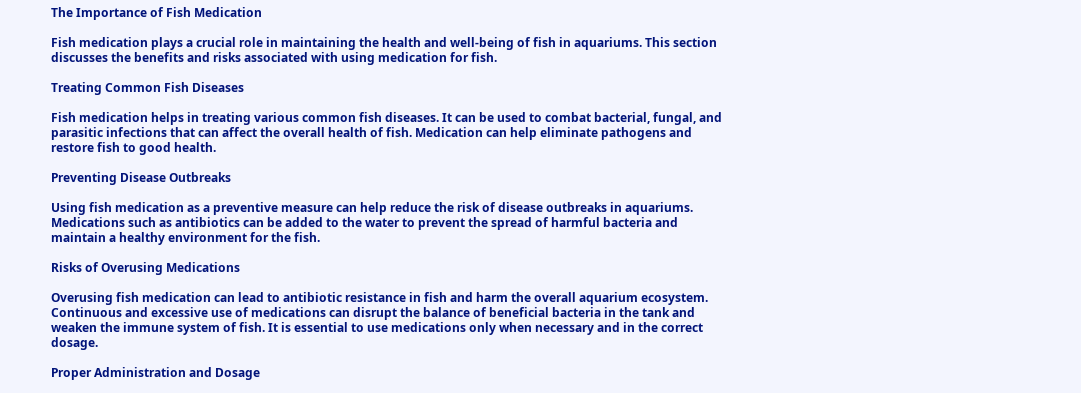The Importance of Fish Medication

Fish medication plays a crucial role in maintaining the health and well-being of fish in aquariums. This section discusses the benefits and risks associated with using medication for fish.

Treating Common Fish Diseases

Fish medication helps in treating various common fish diseases. It can be used to combat bacterial, fungal, and parasitic infections that can affect the overall health of fish. Medication can help eliminate pathogens and restore fish to good health.

Preventing Disease Outbreaks

Using fish medication as a preventive measure can help reduce the risk of disease outbreaks in aquariums. Medications such as antibiotics can be added to the water to prevent the spread of harmful bacteria and maintain a healthy environment for the fish.

Risks of Overusing Medications

Overusing fish medication can lead to antibiotic resistance in fish and harm the overall aquarium ecosystem. Continuous and excessive use of medications can disrupt the balance of beneficial bacteria in the tank and weaken the immune system of fish. It is essential to use medications only when necessary and in the correct dosage.

Proper Administration and Dosage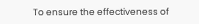To ensure the effectiveness of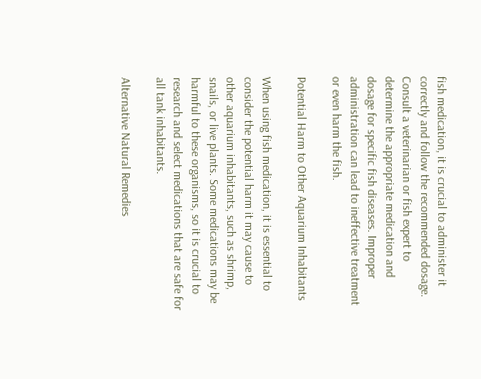fish medication, it is crucial to administer it correctly and follow the recommended dosage. Consult a veterinarian or fish expert to determine the appropriate medication and dosage for specific fish diseases. Improper administration can lead to ineffective treatment or even harm the fish.

Potential Harm to Other Aquarium Inhabitants

When using fish medication, it is essential to consider the potential harm it may cause to other aquarium inhabitants, such as shrimp, snails, or live plants. Some medications may be harmful to these organisms, so it is crucial to research and select medications that are safe for all tank inhabitants.

Alternative Natural Remedies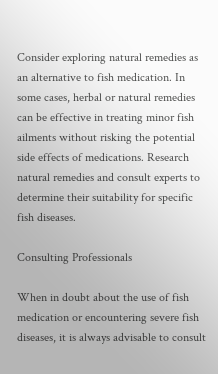Consider exploring natural remedies as an alternative to fish medication. In some cases, herbal or natural remedies can be effective in treating minor fish ailments without risking the potential side effects of medications. Research natural remedies and consult experts to determine their suitability for specific fish diseases.

Consulting Professionals

When in doubt about the use of fish medication or encountering severe fish diseases, it is always advisable to consult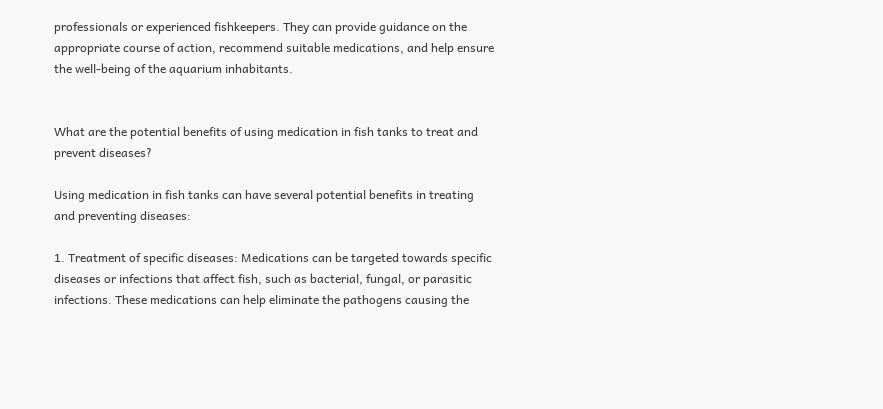professionals or experienced fishkeepers. They can provide guidance on the appropriate course of action, recommend suitable medications, and help ensure the well-being of the aquarium inhabitants.


What are the potential benefits of using medication in fish tanks to treat and prevent diseases?

Using medication in fish tanks can have several potential benefits in treating and preventing diseases:

1. Treatment of specific diseases: Medications can be targeted towards specific diseases or infections that affect fish, such as bacterial, fungal, or parasitic infections. These medications can help eliminate the pathogens causing the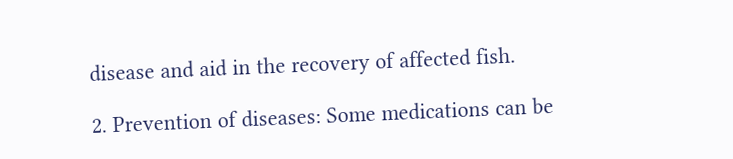disease and aid in the recovery of affected fish.

2. Prevention of diseases: Some medications can be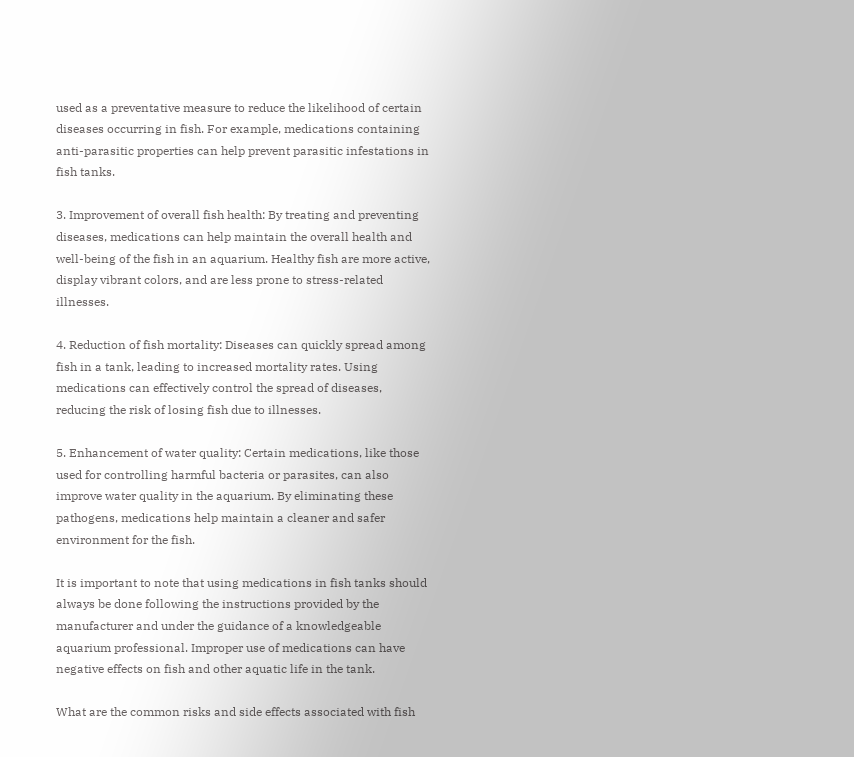used as a preventative measure to reduce the likelihood of certain diseases occurring in fish. For example, medications containing anti-parasitic properties can help prevent parasitic infestations in fish tanks.

3. Improvement of overall fish health: By treating and preventing diseases, medications can help maintain the overall health and well-being of the fish in an aquarium. Healthy fish are more active, display vibrant colors, and are less prone to stress-related illnesses.

4. Reduction of fish mortality: Diseases can quickly spread among fish in a tank, leading to increased mortality rates. Using medications can effectively control the spread of diseases, reducing the risk of losing fish due to illnesses.

5. Enhancement of water quality: Certain medications, like those used for controlling harmful bacteria or parasites, can also improve water quality in the aquarium. By eliminating these pathogens, medications help maintain a cleaner and safer environment for the fish.

It is important to note that using medications in fish tanks should always be done following the instructions provided by the manufacturer and under the guidance of a knowledgeable aquarium professional. Improper use of medications can have negative effects on fish and other aquatic life in the tank.

What are the common risks and side effects associated with fish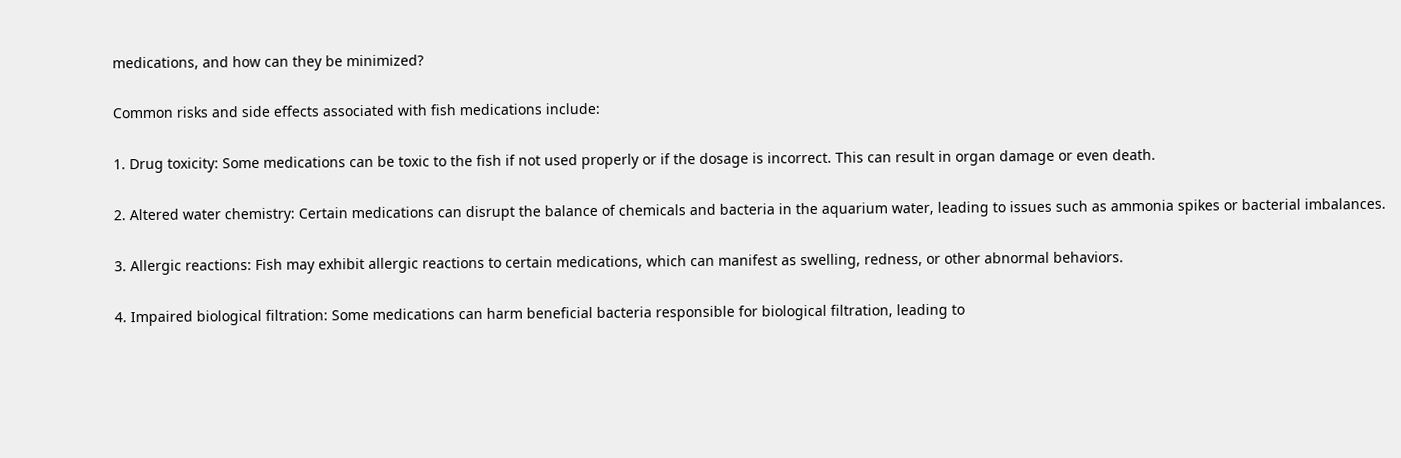medications, and how can they be minimized?

Common risks and side effects associated with fish medications include:

1. Drug toxicity: Some medications can be toxic to the fish if not used properly or if the dosage is incorrect. This can result in organ damage or even death.

2. Altered water chemistry: Certain medications can disrupt the balance of chemicals and bacteria in the aquarium water, leading to issues such as ammonia spikes or bacterial imbalances.

3. Allergic reactions: Fish may exhibit allergic reactions to certain medications, which can manifest as swelling, redness, or other abnormal behaviors.

4. Impaired biological filtration: Some medications can harm beneficial bacteria responsible for biological filtration, leading to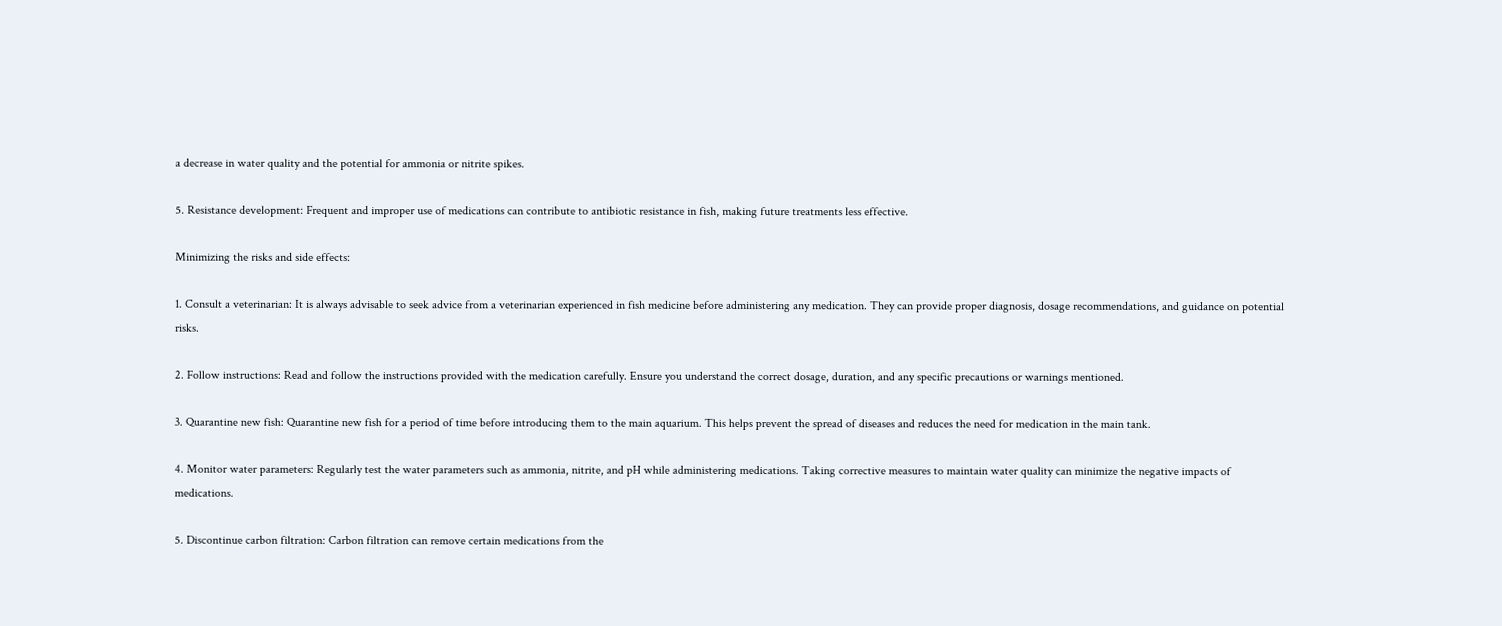a decrease in water quality and the potential for ammonia or nitrite spikes.

5. Resistance development: Frequent and improper use of medications can contribute to antibiotic resistance in fish, making future treatments less effective.

Minimizing the risks and side effects:

1. Consult a veterinarian: It is always advisable to seek advice from a veterinarian experienced in fish medicine before administering any medication. They can provide proper diagnosis, dosage recommendations, and guidance on potential risks.

2. Follow instructions: Read and follow the instructions provided with the medication carefully. Ensure you understand the correct dosage, duration, and any specific precautions or warnings mentioned.

3. Quarantine new fish: Quarantine new fish for a period of time before introducing them to the main aquarium. This helps prevent the spread of diseases and reduces the need for medication in the main tank.

4. Monitor water parameters: Regularly test the water parameters such as ammonia, nitrite, and pH while administering medications. Taking corrective measures to maintain water quality can minimize the negative impacts of medications.

5. Discontinue carbon filtration: Carbon filtration can remove certain medications from the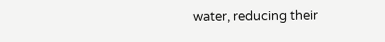water, reducing their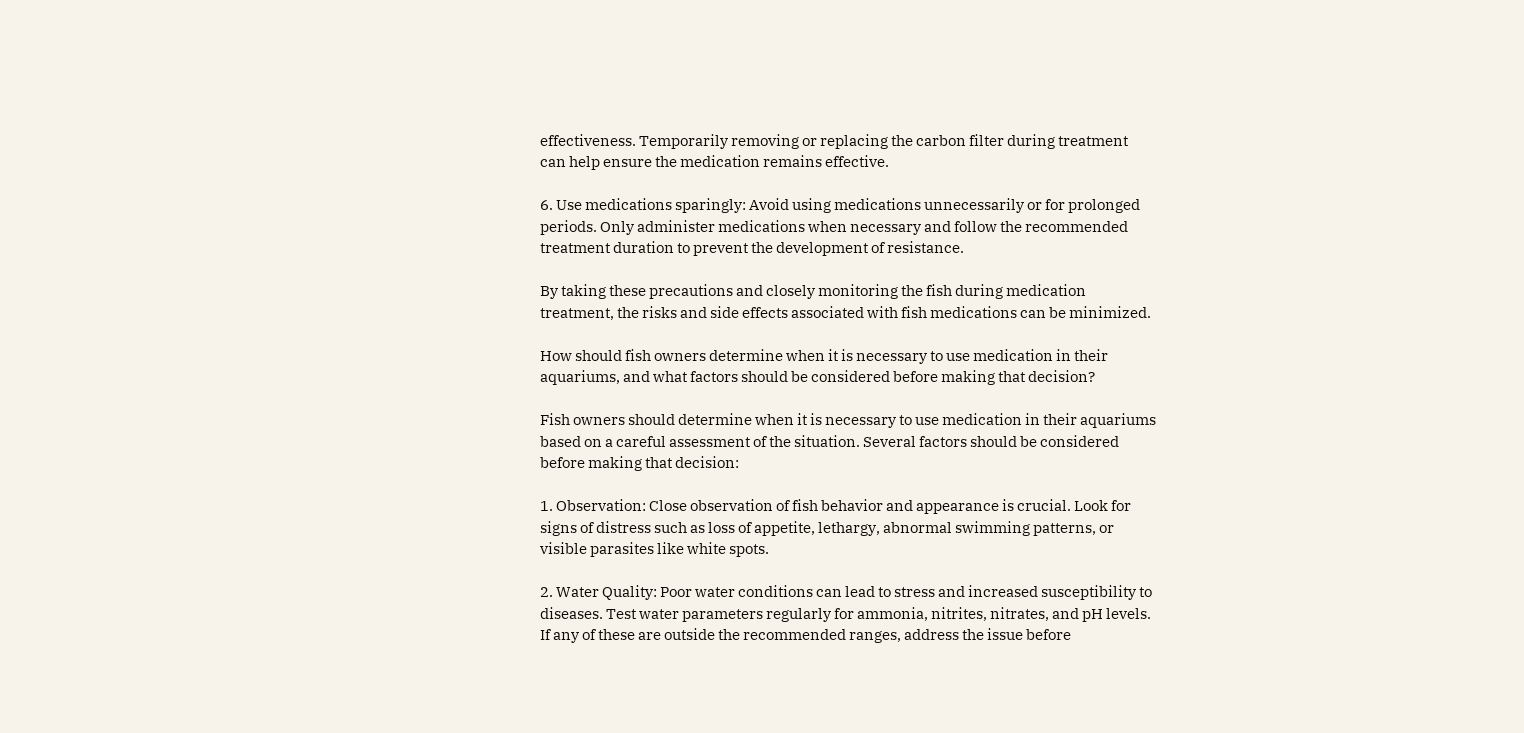effectiveness. Temporarily removing or replacing the carbon filter during treatment can help ensure the medication remains effective.

6. Use medications sparingly: Avoid using medications unnecessarily or for prolonged periods. Only administer medications when necessary and follow the recommended treatment duration to prevent the development of resistance.

By taking these precautions and closely monitoring the fish during medication treatment, the risks and side effects associated with fish medications can be minimized.

How should fish owners determine when it is necessary to use medication in their aquariums, and what factors should be considered before making that decision?

Fish owners should determine when it is necessary to use medication in their aquariums based on a careful assessment of the situation. Several factors should be considered before making that decision:

1. Observation: Close observation of fish behavior and appearance is crucial. Look for signs of distress such as loss of appetite, lethargy, abnormal swimming patterns, or visible parasites like white spots.

2. Water Quality: Poor water conditions can lead to stress and increased susceptibility to diseases. Test water parameters regularly for ammonia, nitrites, nitrates, and pH levels. If any of these are outside the recommended ranges, address the issue before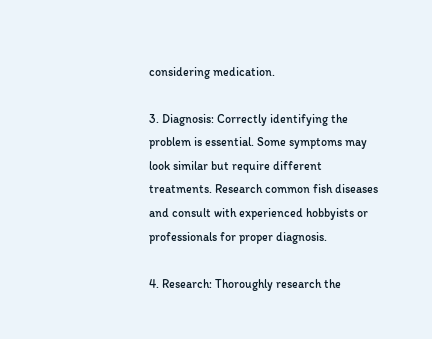considering medication.

3. Diagnosis: Correctly identifying the problem is essential. Some symptoms may look similar but require different treatments. Research common fish diseases and consult with experienced hobbyists or professionals for proper diagnosis.

4. Research: Thoroughly research the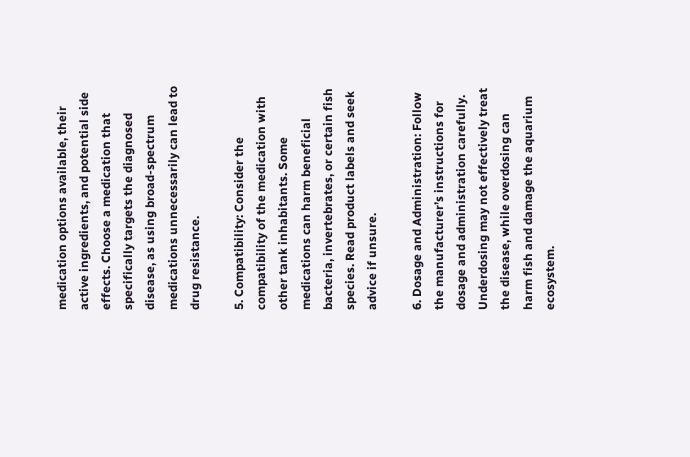medication options available, their active ingredients, and potential side effects. Choose a medication that specifically targets the diagnosed disease, as using broad-spectrum medications unnecessarily can lead to drug resistance.

5. Compatibility: Consider the compatibility of the medication with other tank inhabitants. Some medications can harm beneficial bacteria, invertebrates, or certain fish species. Read product labels and seek advice if unsure.

6. Dosage and Administration: Follow the manufacturer’s instructions for dosage and administration carefully. Underdosing may not effectively treat the disease, while overdosing can harm fish and damage the aquarium ecosystem.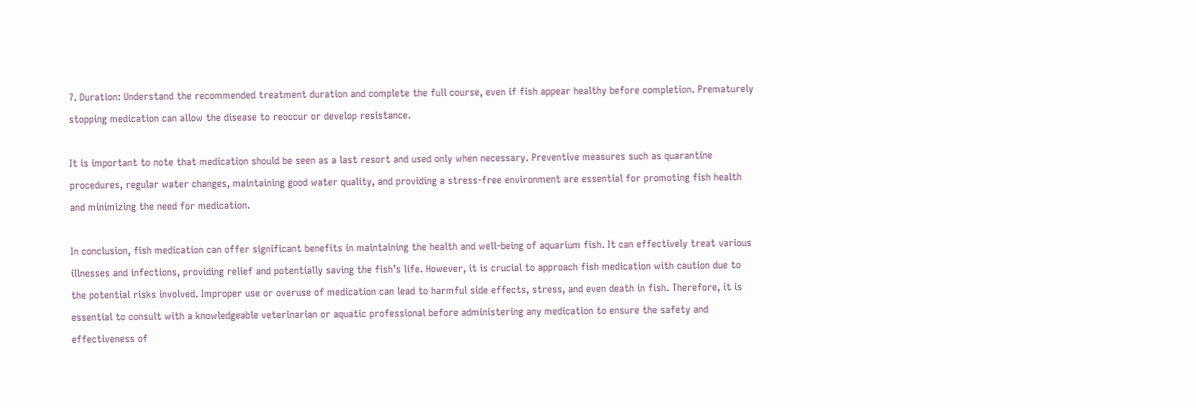7. Duration: Understand the recommended treatment duration and complete the full course, even if fish appear healthy before completion. Prematurely stopping medication can allow the disease to reoccur or develop resistance.

It is important to note that medication should be seen as a last resort and used only when necessary. Preventive measures such as quarantine procedures, regular water changes, maintaining good water quality, and providing a stress-free environment are essential for promoting fish health and minimizing the need for medication.

In conclusion, fish medication can offer significant benefits in maintaining the health and well-being of aquarium fish. It can effectively treat various illnesses and infections, providing relief and potentially saving the fish’s life. However, it is crucial to approach fish medication with caution due to the potential risks involved. Improper use or overuse of medication can lead to harmful side effects, stress, and even death in fish. Therefore, it is essential to consult with a knowledgeable veterinarian or aquatic professional before administering any medication to ensure the safety and effectiveness of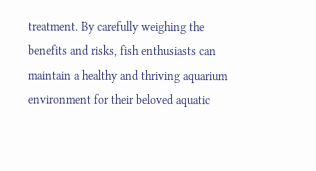treatment. By carefully weighing the benefits and risks, fish enthusiasts can maintain a healthy and thriving aquarium environment for their beloved aquatic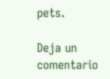pets.

Deja un comentario